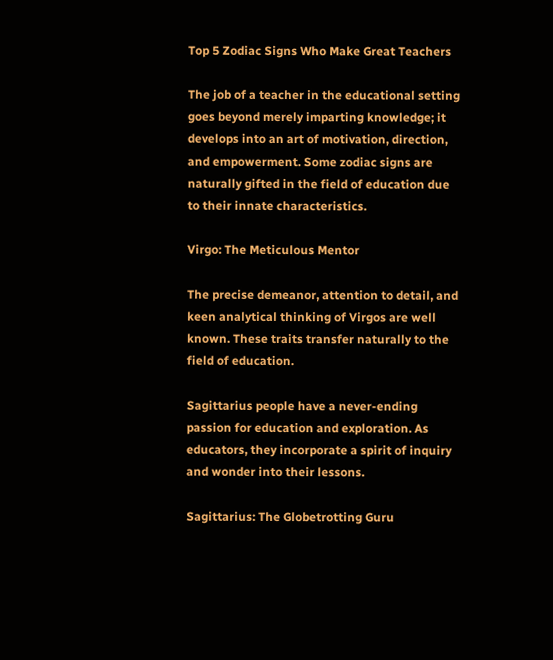Top 5 Zodiac Signs Who Make Great Teachers

The job of a teacher in the educational setting goes beyond merely imparting knowledge; it develops into an art of motivation, direction, and empowerment. Some zodiac signs are naturally gifted in the field of education due to their innate characteristics.

Virgo: The Meticulous Mentor

The precise demeanor, attention to detail, and keen analytical thinking of Virgos are well known. These traits transfer naturally to the field of education.

Sagittarius people have a never-ending passion for education and exploration. As educators, they incorporate a spirit of inquiry and wonder into their lessons.

Sagittarius: The Globetrotting Guru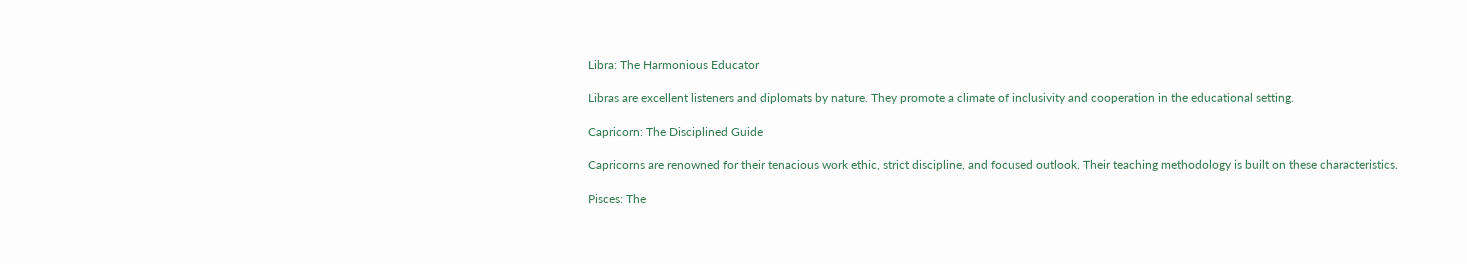Libra: The Harmonious Educator

Libras are excellent listeners and diplomats by nature. They promote a climate of inclusivity and cooperation in the educational setting.

Capricorn: The Disciplined Guide

Capricorns are renowned for their tenacious work ethic, strict discipline, and focused outlook. Their teaching methodology is built on these characteristics.

Pisces: The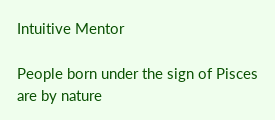Intuitive Mentor

People born under the sign of Pisces are by nature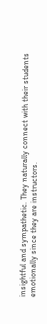insightful and sympathetic. They naturally connect with their students emotionally since they are instructors.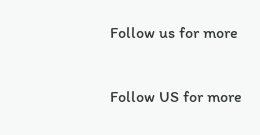Follow us for more

Follow US for more